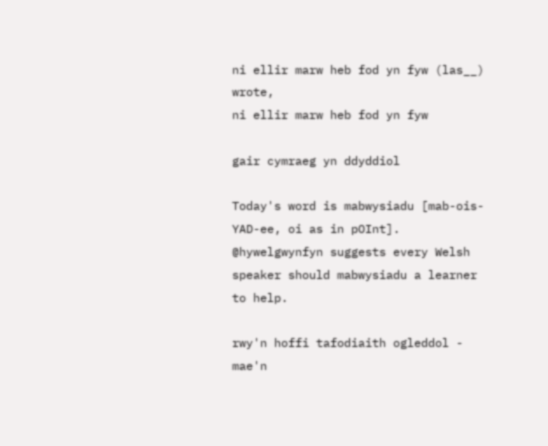ni ellir marw heb fod yn fyw (las__) wrote,
ni ellir marw heb fod yn fyw

gair cymraeg yn ddyddiol

Today's word is mabwysiadu [mab-ois-YAD-ee, oi as in pOInt]. @hywelgwynfyn suggests every Welsh speaker should mabwysiadu a learner to help.

rwy'n hoffi tafodiaith ogleddol - mae'n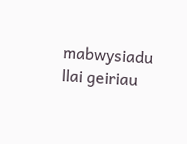mabwysiadu llai geiriau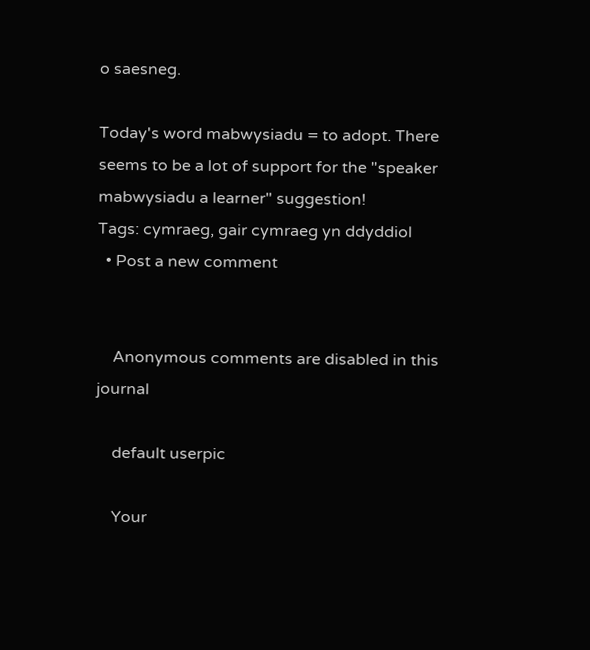o saesneg.

Today's word mabwysiadu = to adopt. There seems to be a lot of support for the "speaker mabwysiadu a learner" suggestion!
Tags: cymraeg, gair cymraeg yn ddyddiol
  • Post a new comment


    Anonymous comments are disabled in this journal

    default userpic

    Your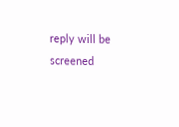reply will be screened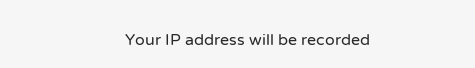Your IP address will be recorded